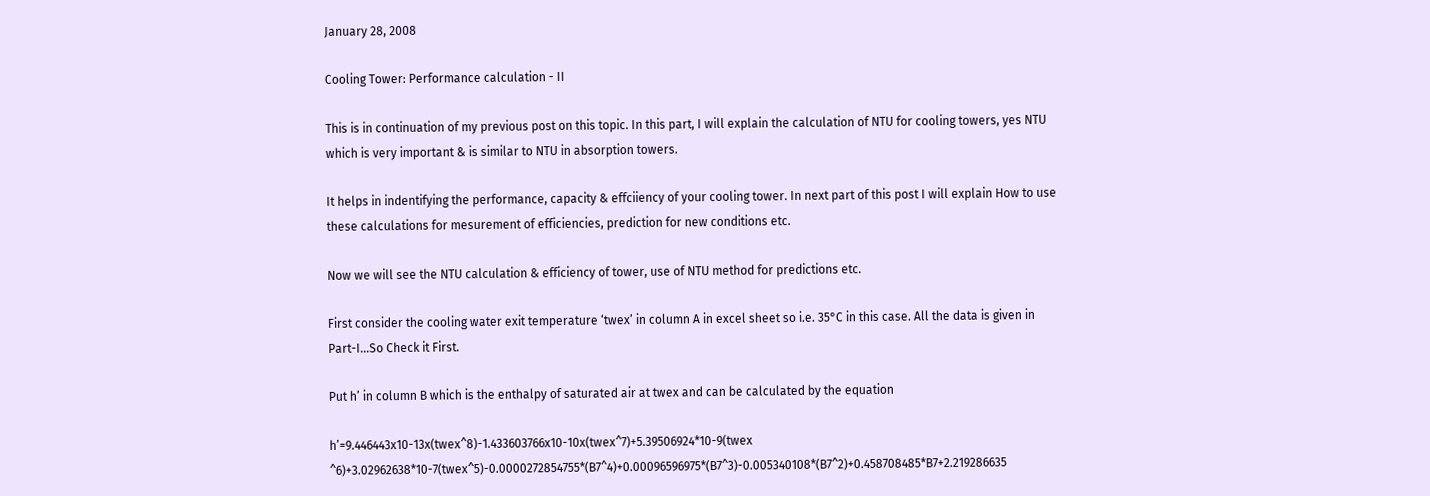January 28, 2008

Cooling Tower: Performance calculation - II

This is in continuation of my previous post on this topic. In this part, I will explain the calculation of NTU for cooling towers, yes NTU which is very important & is similar to NTU in absorption towers.

It helps in indentifying the performance, capacity & effciiency of your cooling tower. In next part of this post I will explain How to use these calculations for mesurement of efficiencies, prediction for new conditions etc.

Now we will see the NTU calculation & efficiency of tower, use of NTU method for predictions etc.

First consider the cooling water exit temperature ‘twex’ in column A in excel sheet so i.e. 35°C in this case. All the data is given in Part-I...So Check it First.

Put h’ in column B which is the enthalpy of saturated air at twex and can be calculated by the equation

h’=9.446443x10-13x(twex^8)-1.433603766x10-10x(twex^7)+5.39506924*10-9(twex ^6)+3.02962638*10-7(twex^5)-0.0000272854755*(B7^4)+0.00096596975*(B7^3)-0.005340108*(B7^2)+0.458708485*B7+2.219286635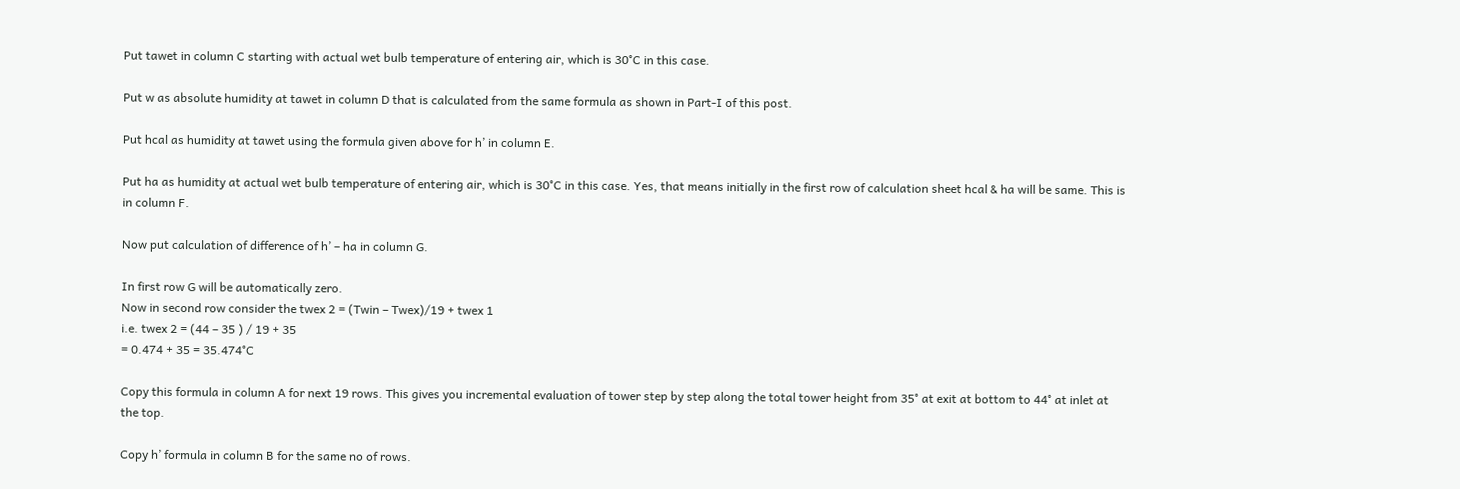Put tawet in column C starting with actual wet bulb temperature of entering air, which is 30°C in this case.

Put w as absolute humidity at tawet in column D that is calculated from the same formula as shown in Part-I of this post.

Put hcal as humidity at tawet using the formula given above for h’ in column E.

Put ha as humidity at actual wet bulb temperature of entering air, which is 30°C in this case. Yes, that means initially in the first row of calculation sheet hcal & ha will be same. This is in column F.

Now put calculation of difference of h’ – ha in column G.

In first row G will be automatically zero.
Now in second row consider the twex 2 = (Twin – Twex)/19 + twex 1
i.e. twex 2 = (44 – 35 ) / 19 + 35
= 0.474 + 35 = 35.474°C

Copy this formula in column A for next 19 rows. This gives you incremental evaluation of tower step by step along the total tower height from 35° at exit at bottom to 44° at inlet at the top.

Copy h’ formula in column B for the same no of rows.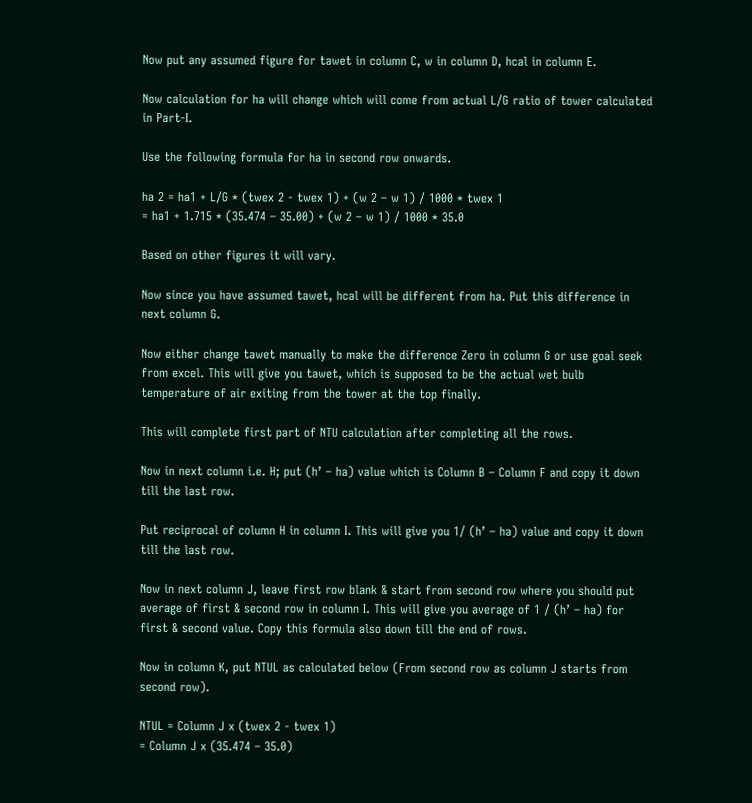Now put any assumed figure for tawet in column C, w in column D, hcal in column E.

Now calculation for ha will change which will come from actual L/G ratio of tower calculated in Part-I.

Use the following formula for ha in second row onwards.

ha 2 = ha1 + L/G * (twex 2 - twex 1) + (w 2 – w 1) / 1000 * twex 1
= ha1 + 1.715 * (35.474 – 35.00) + (w 2 – w 1) / 1000 * 35.0

Based on other figures it will vary.

Now since you have assumed tawet, hcal will be different from ha. Put this difference in next column G.

Now either change tawet manually to make the difference Zero in column G or use goal seek from excel. This will give you tawet, which is supposed to be the actual wet bulb temperature of air exiting from the tower at the top finally.

This will complete first part of NTU calculation after completing all the rows.

Now in next column i.e. H; put (h’ – ha) value which is Column B – Column F and copy it down till the last row.

Put reciprocal of column H in column I. This will give you 1/ (h’ – ha) value and copy it down till the last row.

Now in next column J, leave first row blank & start from second row where you should put average of first & second row in column I. This will give you average of 1 / (h’ – ha) for first & second value. Copy this formula also down till the end of rows.

Now in column K, put NTUL as calculated below (From second row as column J starts from second row).

NTUL = Column J x (twex 2 - twex 1)
= Column J x (35.474 – 35.0)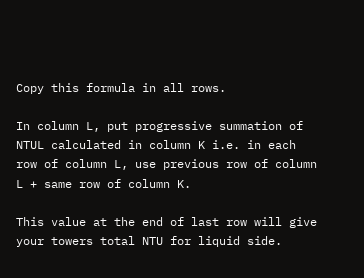Copy this formula in all rows.

In column L, put progressive summation of NTUL calculated in column K i.e. in each row of column L, use previous row of column L + same row of column K.

This value at the end of last row will give your towers total NTU for liquid side.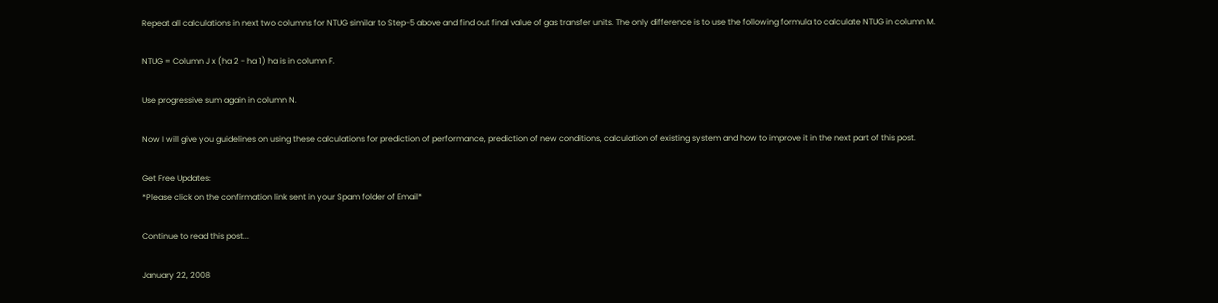Repeat all calculations in next two columns for NTUG similar to Step-5 above and find out final value of gas transfer units. The only difference is to use the following formula to calculate NTUG in column M.

NTUG = Column J x (ha 2 - ha 1) ha is in column F.

Use progressive sum again in column N.

Now I will give you guidelines on using these calculations for prediction of performance, prediction of new conditions, calculation of existing system and how to improve it in the next part of this post.

Get Free Updates:
*Please click on the confirmation link sent in your Spam folder of Email*

Continue to read this post...

January 22, 2008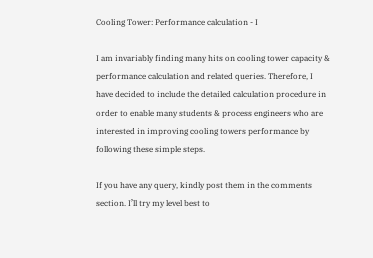Cooling Tower: Performance calculation - I

I am invariably finding many hits on cooling tower capacity & performance calculation and related queries. Therefore, I have decided to include the detailed calculation procedure in order to enable many students & process engineers who are interested in improving cooling towers performance by following these simple steps.

If you have any query, kindly post them in the comments section. I’ll try my level best to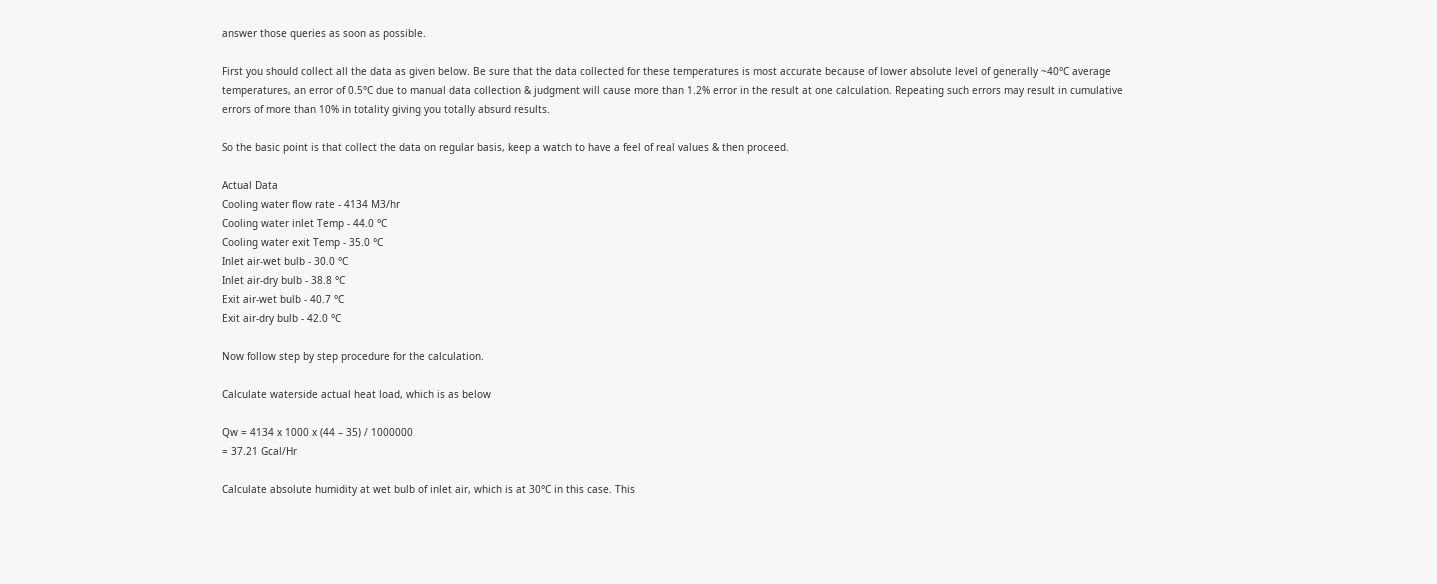answer those queries as soon as possible.

First you should collect all the data as given below. Be sure that the data collected for these temperatures is most accurate because of lower absolute level of generally ~40°C average temperatures, an error of 0.5°C due to manual data collection & judgment will cause more than 1.2% error in the result at one calculation. Repeating such errors may result in cumulative errors of more than 10% in totality giving you totally absurd results.

So the basic point is that collect the data on regular basis, keep a watch to have a feel of real values & then proceed.

Actual Data
Cooling water flow rate - 4134 M3/hr
Cooling water inlet Temp - 44.0 °C
Cooling water exit Temp - 35.0 °C
Inlet air-wet bulb - 30.0 °C
Inlet air-dry bulb - 38.8 °C
Exit air-wet bulb - 40.7 °C
Exit air-dry bulb - 42.0 °C

Now follow step by step procedure for the calculation.

Calculate waterside actual heat load, which is as below

Qw = 4134 x 1000 x (44 – 35) / 1000000
= 37.21 Gcal/Hr

Calculate absolute humidity at wet bulb of inlet air, which is at 30°C in this case. This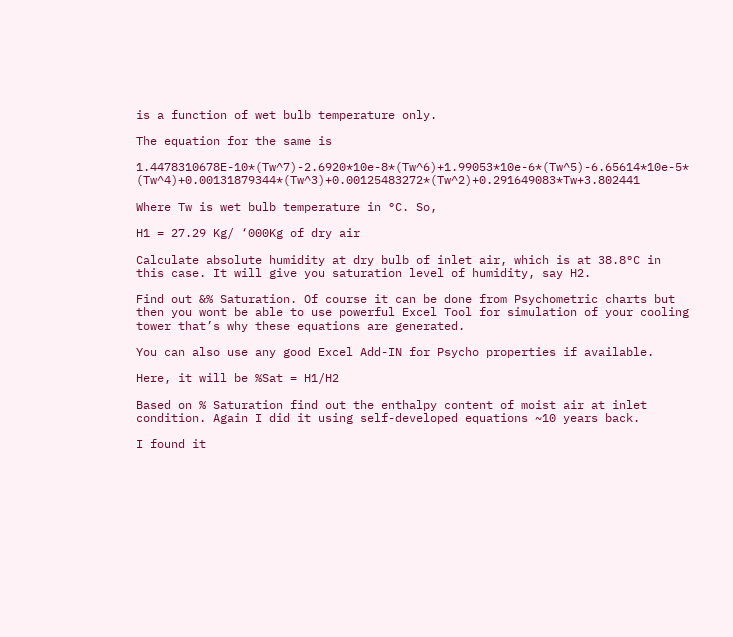is a function of wet bulb temperature only.

The equation for the same is

1.4478310678E-10*(Tw^7)-2.6920*10e-8*(Tw^6)+1.99053*10e-6*(Tw^5)-6.65614*10e-5* (Tw^4)+0.00131879344*(Tw^3)+0.00125483272*(Tw^2)+0.291649083*Tw+3.802441

Where Tw is wet bulb temperature in °C. So,

H1 = 27.29 Kg/ ‘000Kg of dry air

Calculate absolute humidity at dry bulb of inlet air, which is at 38.8°C in this case. It will give you saturation level of humidity, say H2.

Find out &% Saturation. Of course it can be done from Psychometric charts but then you wont be able to use powerful Excel Tool for simulation of your cooling tower that’s why these equations are generated.

You can also use any good Excel Add-IN for Psycho properties if available.

Here, it will be %Sat = H1/H2

Based on % Saturation find out the enthalpy content of moist air at inlet condition. Again I did it using self-developed equations ~10 years back.

I found it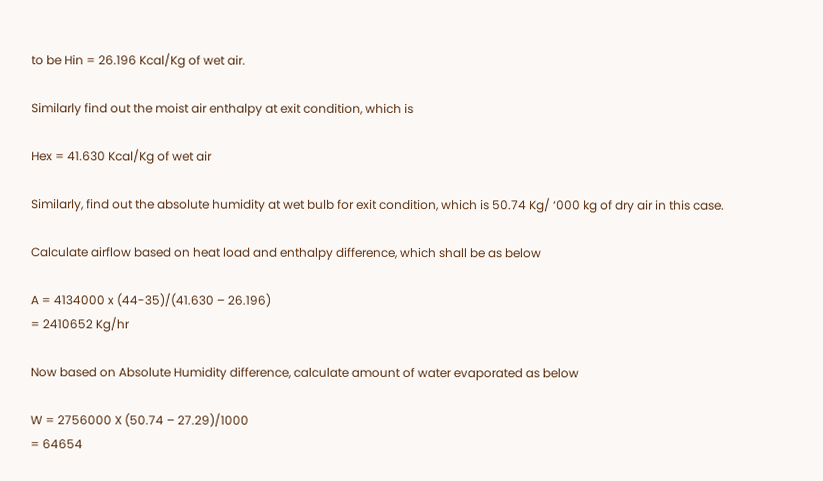to be Hin = 26.196 Kcal/Kg of wet air.

Similarly find out the moist air enthalpy at exit condition, which is

Hex = 41.630 Kcal/Kg of wet air

Similarly, find out the absolute humidity at wet bulb for exit condition, which is 50.74 Kg/ ‘000 kg of dry air in this case.

Calculate airflow based on heat load and enthalpy difference, which shall be as below

A = 4134000 x (44-35)/(41.630 – 26.196)
= 2410652 Kg/hr

Now based on Absolute Humidity difference, calculate amount of water evaporated as below

W = 2756000 X (50.74 – 27.29)/1000
= 64654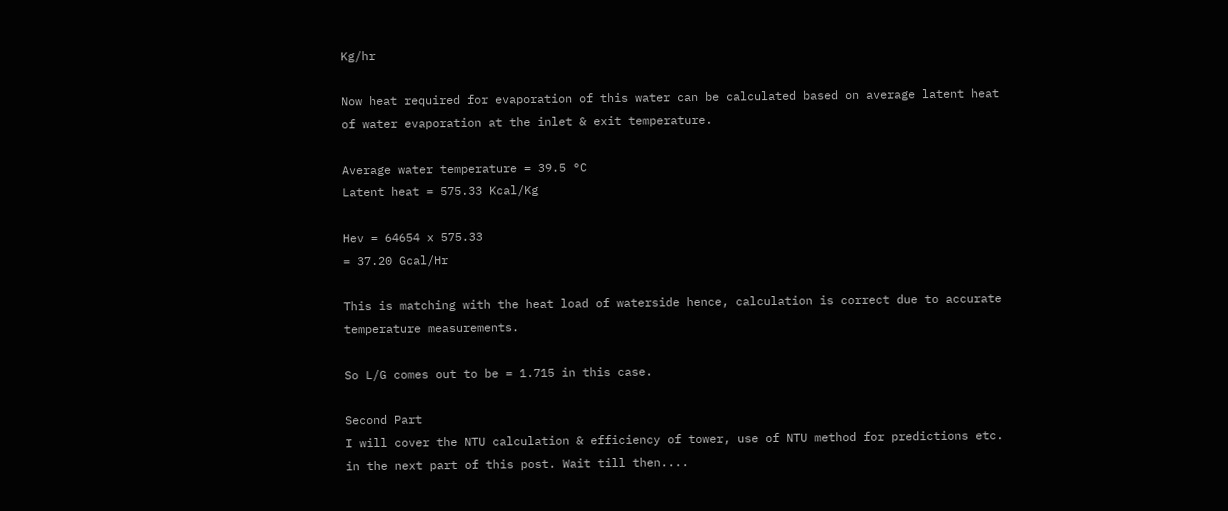Kg/hr

Now heat required for evaporation of this water can be calculated based on average latent heat of water evaporation at the inlet & exit temperature.

Average water temperature = 39.5 °C
Latent heat = 575.33 Kcal/Kg

Hev = 64654 x 575.33
= 37.20 Gcal/Hr

This is matching with the heat load of waterside hence, calculation is correct due to accurate temperature measurements.

So L/G comes out to be = 1.715 in this case.

Second Part
I will cover the NTU calculation & efficiency of tower, use of NTU method for predictions etc. in the next part of this post. Wait till then....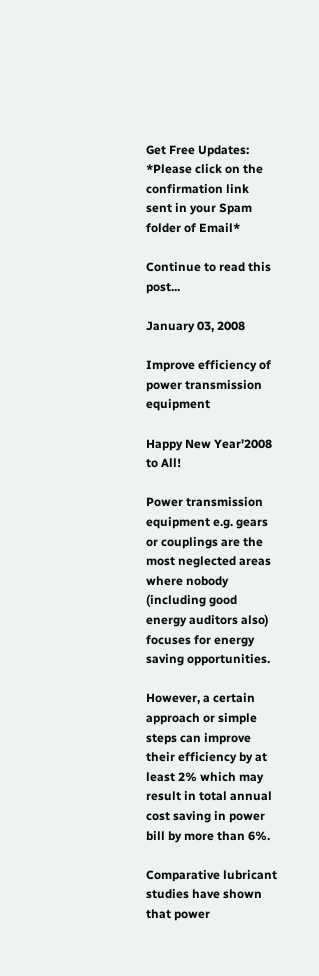Get Free Updates:
*Please click on the confirmation link sent in your Spam folder of Email*

Continue to read this post...

January 03, 2008

Improve efficiency of power transmission equipment

Happy New Year'2008 to All!

Power transmission equipment e.g. gears or couplings are the most neglected areas where nobody (including good energy auditors also) focuses for energy saving opportunities.

However, a certain approach or simple steps can improve their efficiency by at least 2% which may result in total annual cost saving in power bill by more than 6%.

Comparative lubricant studies have shown that power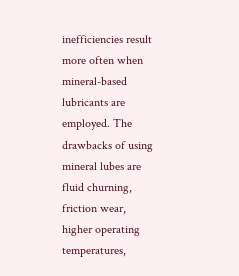inefficiencies result more often when mineral-based lubricants are employed. The drawbacks of using mineral lubes are fluid churning, friction wear, higher operating temperatures,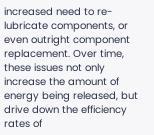increased need to re-lubricate components, or even outright component replacement. Over time, these issues not only increase the amount of energy being released, but drive down the efficiency rates of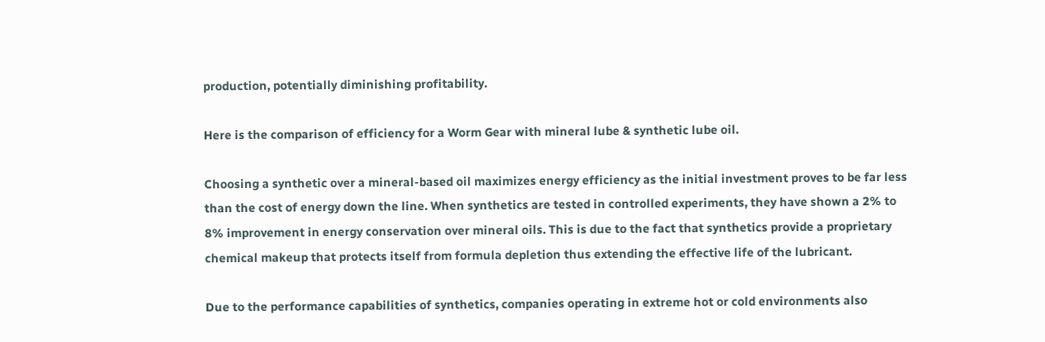production, potentially diminishing profitability.

Here is the comparison of efficiency for a Worm Gear with mineral lube & synthetic lube oil.

Choosing a synthetic over a mineral-based oil maximizes energy efficiency as the initial investment proves to be far less than the cost of energy down the line. When synthetics are tested in controlled experiments, they have shown a 2% to 8% improvement in energy conservation over mineral oils. This is due to the fact that synthetics provide a proprietary chemical makeup that protects itself from formula depletion thus extending the effective life of the lubricant.

Due to the performance capabilities of synthetics, companies operating in extreme hot or cold environments also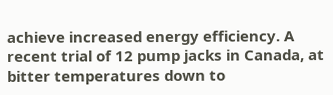achieve increased energy efficiency. A recent trial of 12 pump jacks in Canada, at bitter temperatures down to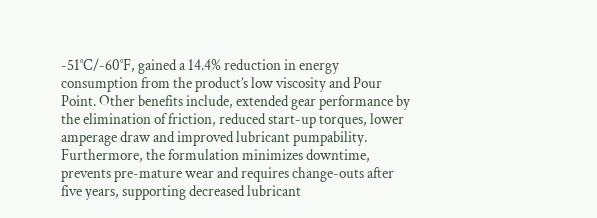-51°C/-60°F, gained a 14.4% reduction in energy consumption from the product’s low viscosity and Pour Point. Other benefits include, extended gear performance by the elimination of friction, reduced start-up torques, lower amperage draw and improved lubricant pumpability. Furthermore, the formulation minimizes downtime, prevents pre-mature wear and requires change-outs after five years, supporting decreased lubricant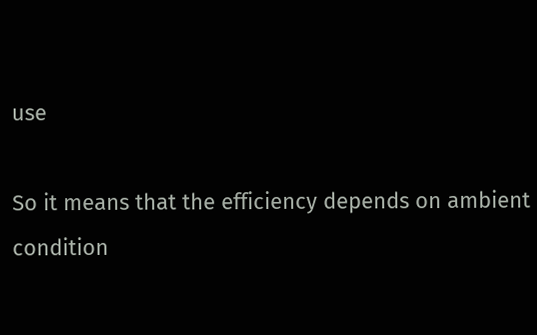use

So it means that the efficiency depends on ambient condition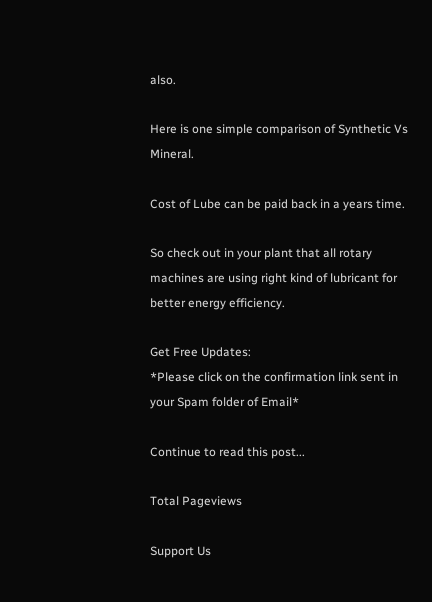also.

Here is one simple comparison of Synthetic Vs Mineral.

Cost of Lube can be paid back in a years time.

So check out in your plant that all rotary machines are using right kind of lubricant for better energy efficiency.

Get Free Updates:
*Please click on the confirmation link sent in your Spam folder of Email*

Continue to read this post...

Total Pageviews

Support Us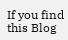If you find this Blog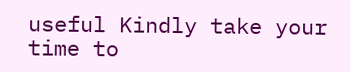useful Kindly take your time to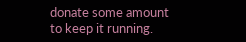donate some amount to keep it running.